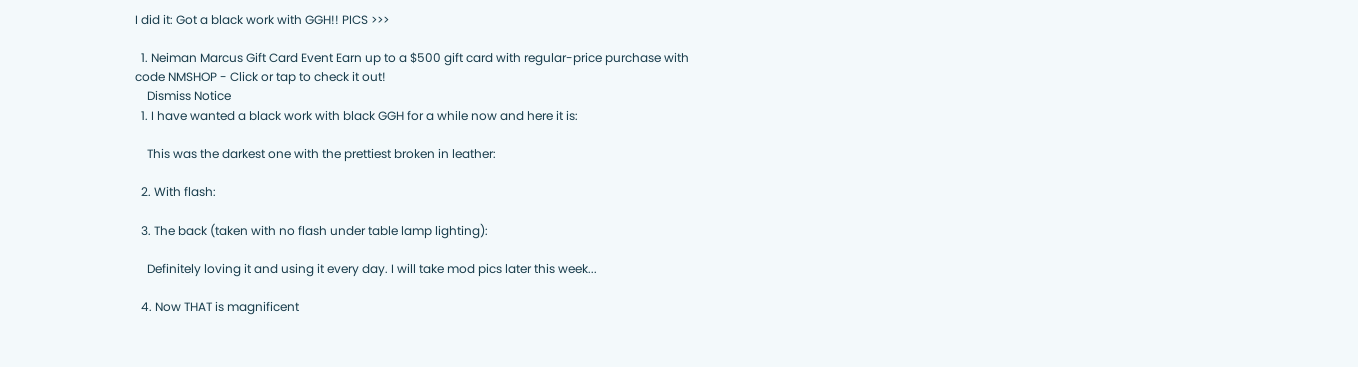I did it: Got a black work with GGH!! PICS >>>

  1. Neiman Marcus Gift Card Event Earn up to a $500 gift card with regular-price purchase with code NMSHOP - Click or tap to check it out!
    Dismiss Notice
  1. I have wanted a black work with black GGH for a while now and here it is:

    This was the darkest one with the prettiest broken in leather:

  2. With flash:

  3. The back (taken with no flash under table lamp lighting):

    Definitely loving it and using it every day. I will take mod pics later this week...

  4. Now THAT is magnificent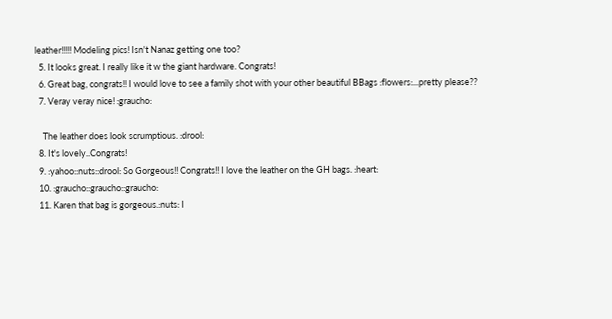leather!!!!! Modeling pics! Isn't Nanaz getting one too?
  5. It looks great. I really like it w the giant hardware. Congrats!
  6. Great bag, congrats!! I would love to see a family shot with your other beautiful BBags :flowers:...pretty please??
  7. Veray veray nice! :graucho:

    The leather does look scrumptious. :drool:
  8. It's lovely..Congrats!
  9. :yahoo::nuts::drool: So Gorgeous!! Congrats!! I love the leather on the GH bags. :heart:
  10. :graucho::graucho::graucho:
  11. Karen that bag is gorgeous.:nuts: I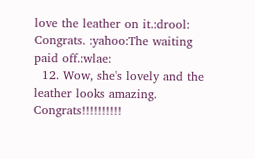love the leather on it.:drool: Congrats. :yahoo:The waiting paid off.:wlae:
  12. Wow, she's lovely and the leather looks amazing. Congrats!!!!!!!!!!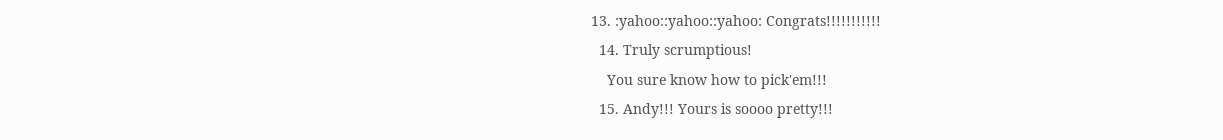13. :yahoo::yahoo::yahoo: Congrats!!!!!!!!!!!
  14. Truly scrumptious!
    You sure know how to pick'em!!!
  15. Andy!!! Yours is soooo pretty!!!